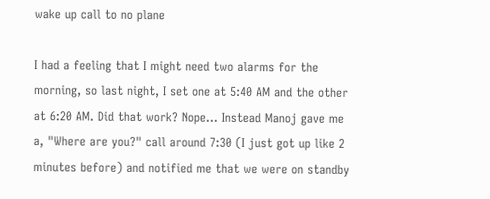wake up call to no plane

I had a feeling that I might need two alarms for the morning, so last night, I set one at 5:40 AM and the other at 6:20 AM. Did that work? Nope... Instead Manoj gave me a, "Where are you?" call around 7:30 (I just got up like 2 minutes before) and notified me that we were on standby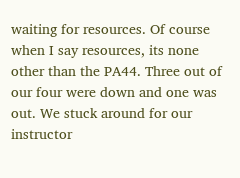waiting for resources. Of course when I say resources, its none other than the PA44. Three out of our four were down and one was out. We stuck around for our instructor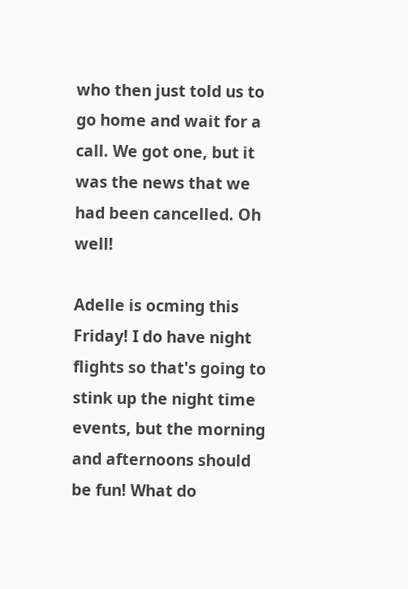who then just told us to go home and wait for a call. We got one, but it was the news that we had been cancelled. Oh well!

Adelle is ocming this Friday! I do have night flights so that's going to stink up the night time events, but the morning and afternoons should be fun! What do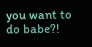you want to do babe?!